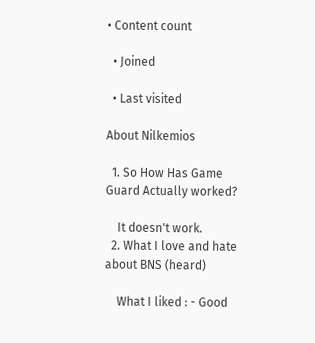• Content count

  • Joined

  • Last visited

About Nilkemios

  1. So How Has Game Guard Actually worked?

    It doesn't work.
  2. What I love and hate about BNS (heard)

    What I liked : - Good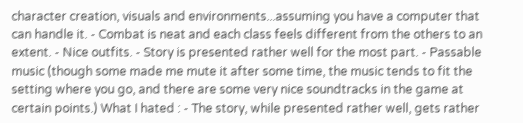character creation, visuals and environments...assuming you have a computer that can handle it. - Combat is neat and each class feels different from the others to an extent. - Nice outfits. - Story is presented rather well for the most part. - Passable music (though some made me mute it after some time, the music tends to fit the setting where you go, and there are some very nice soundtracks in the game at certain points.) What I hated : - The story, while presented rather well, gets rather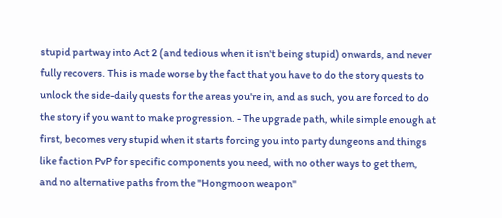stupid partway into Act 2 (and tedious when it isn't being stupid) onwards, and never fully recovers. This is made worse by the fact that you have to do the story quests to unlock the side-daily quests for the areas you're in, and as such, you are forced to do the story if you want to make progression. - The upgrade path, while simple enough at first, becomes very stupid when it starts forcing you into party dungeons and things like faction PvP for specific components you need, with no other ways to get them, and no alternative paths from the "Hongmoon weapon"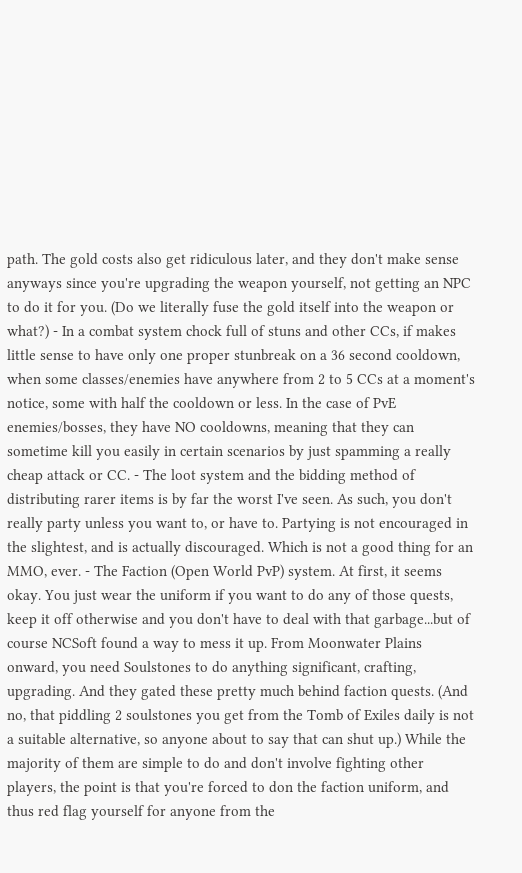path. The gold costs also get ridiculous later, and they don't make sense anyways since you're upgrading the weapon yourself, not getting an NPC to do it for you. (Do we literally fuse the gold itself into the weapon or what?) - In a combat system chock full of stuns and other CCs, if makes little sense to have only one proper stunbreak on a 36 second cooldown, when some classes/enemies have anywhere from 2 to 5 CCs at a moment's notice, some with half the cooldown or less. In the case of PvE enemies/bosses, they have NO cooldowns, meaning that they can sometime kill you easily in certain scenarios by just spamming a really cheap attack or CC. - The loot system and the bidding method of distributing rarer items is by far the worst I've seen. As such, you don't really party unless you want to, or have to. Partying is not encouraged in the slightest, and is actually discouraged. Which is not a good thing for an MMO, ever. - The Faction (Open World PvP) system. At first, it seems okay. You just wear the uniform if you want to do any of those quests, keep it off otherwise and you don't have to deal with that garbage...but of course NCSoft found a way to mess it up. From Moonwater Plains onward, you need Soulstones to do anything significant, crafting, upgrading. And they gated these pretty much behind faction quests. (And no, that piddling 2 soulstones you get from the Tomb of Exiles daily is not a suitable alternative, so anyone about to say that can shut up.) While the majority of them are simple to do and don't involve fighting other players, the point is that you're forced to don the faction uniform, and thus red flag yourself for anyone from the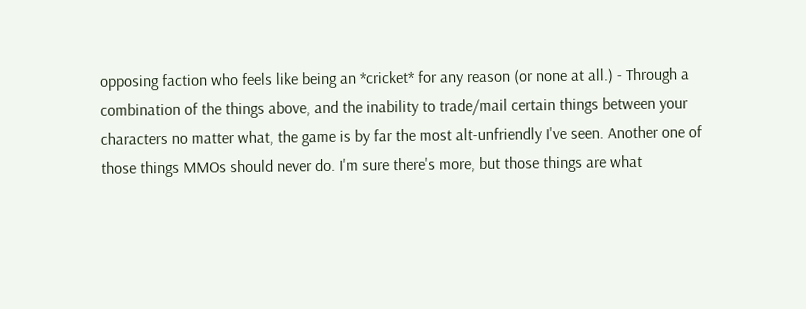opposing faction who feels like being an *cricket* for any reason (or none at all.) - Through a combination of the things above, and the inability to trade/mail certain things between your characters no matter what, the game is by far the most alt-unfriendly I've seen. Another one of those things MMOs should never do. I'm sure there's more, but those things are what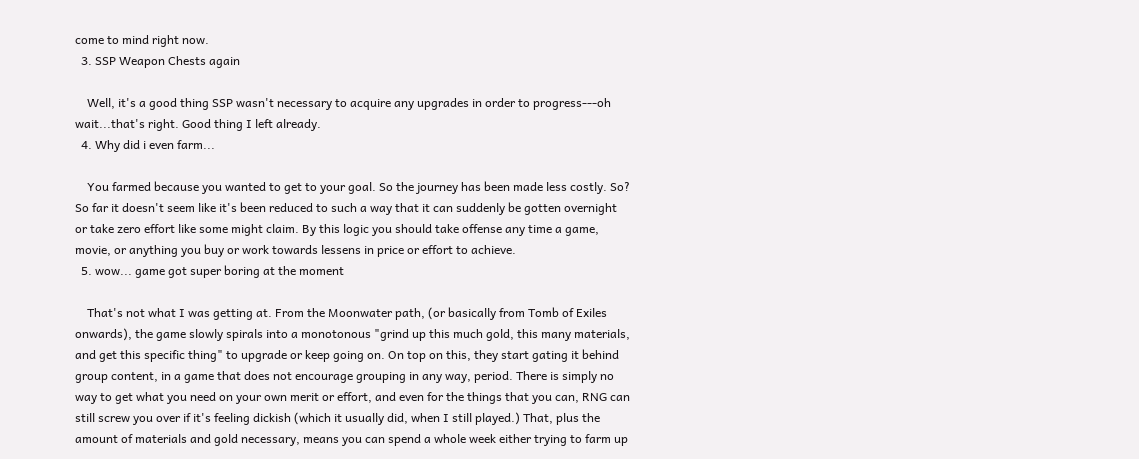come to mind right now.
  3. SSP Weapon Chests again

    Well, it's a good thing SSP wasn't necessary to acquire any upgrades in order to progress---oh wait...that's right. Good thing I left already.
  4. Why did i even farm...

    You farmed because you wanted to get to your goal. So the journey has been made less costly. So? So far it doesn't seem like it's been reduced to such a way that it can suddenly be gotten overnight or take zero effort like some might claim. By this logic you should take offense any time a game, movie, or anything you buy or work towards lessens in price or effort to achieve.
  5. wow... game got super boring at the moment

    That's not what I was getting at. From the Moonwater path, (or basically from Tomb of Exiles onwards), the game slowly spirals into a monotonous "grind up this much gold, this many materials, and get this specific thing" to upgrade or keep going on. On top on this, they start gating it behind group content, in a game that does not encourage grouping in any way, period. There is simply no way to get what you need on your own merit or effort, and even for the things that you can, RNG can still screw you over if it's feeling dickish (which it usually did, when I still played.) That, plus the amount of materials and gold necessary, means you can spend a whole week either trying to farm up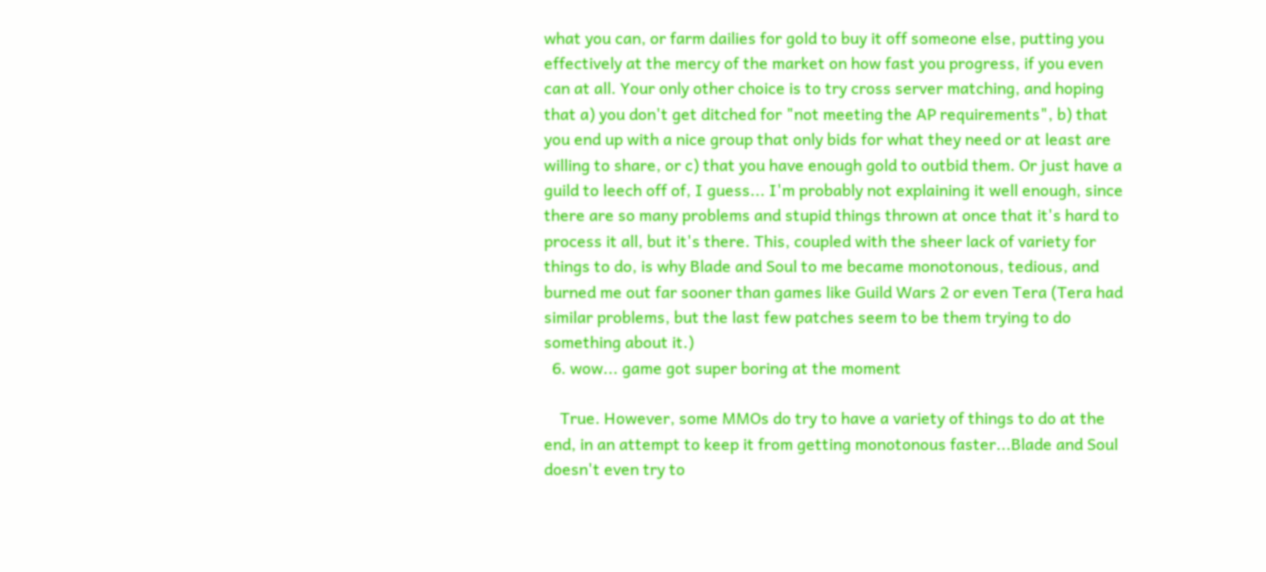what you can, or farm dailies for gold to buy it off someone else, putting you effectively at the mercy of the market on how fast you progress, if you even can at all. Your only other choice is to try cross server matching, and hoping that a) you don't get ditched for "not meeting the AP requirements", b) that you end up with a nice group that only bids for what they need or at least are willing to share, or c) that you have enough gold to outbid them. Or just have a guild to leech off of, I guess... I'm probably not explaining it well enough, since there are so many problems and stupid things thrown at once that it's hard to process it all, but it's there. This, coupled with the sheer lack of variety for things to do, is why Blade and Soul to me became monotonous, tedious, and burned me out far sooner than games like Guild Wars 2 or even Tera (Tera had similar problems, but the last few patches seem to be them trying to do something about it.)
  6. wow... game got super boring at the moment

    True. However, some MMOs do try to have a variety of things to do at the end, in an attempt to keep it from getting monotonous faster...Blade and Soul doesn't even try to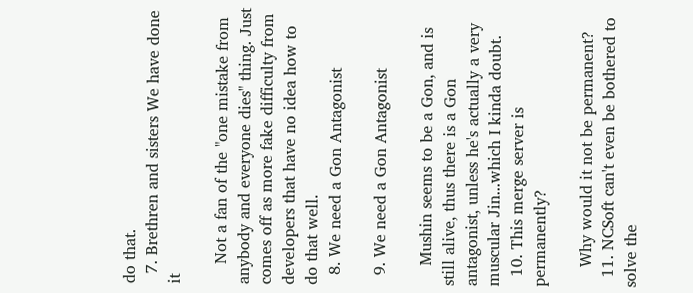do that.
  7. Brethren and sisters We have done it

    Not a fan of the "one mistake from anybody and everyone dies" thing. Just comes off as more fake difficulty from developers that have no idea how to do that well.
  8. We need a Gon Antagonist

  9. We need a Gon Antagonist

    Mushin seems to be a Gon, and is still alive, thus there is a Gon antagonist, unless he's actually a very muscular Jin...which I kinda doubt.
  10. This merge server is permanently?

    Why would it not be permanent?
  11. NCSoft can't even be bothered to solve the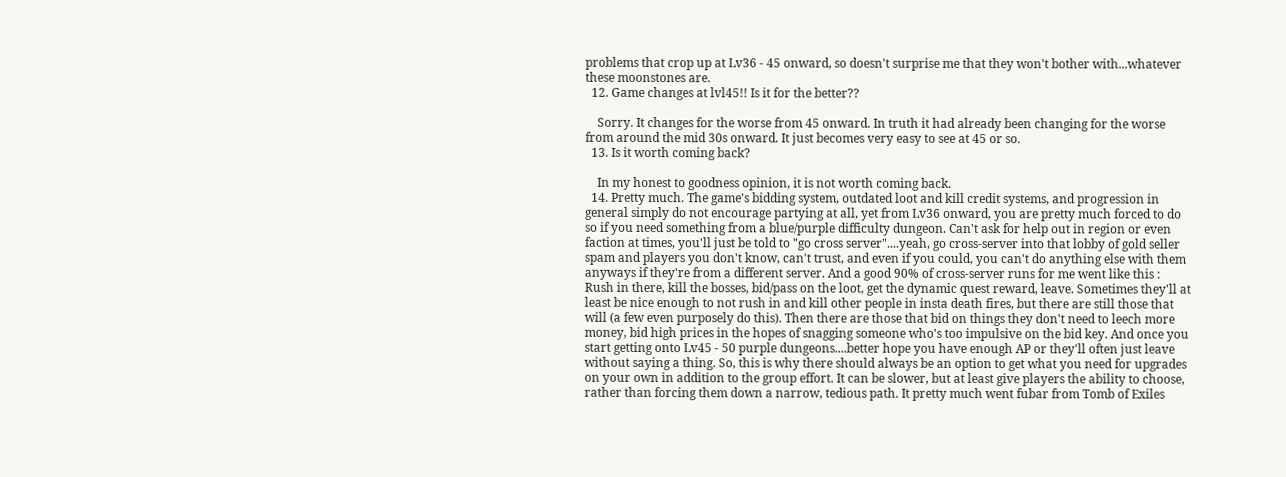problems that crop up at Lv36 - 45 onward, so doesn't surprise me that they won't bother with...whatever these moonstones are.
  12. Game changes at lvl45!! Is it for the better??

    Sorry. It changes for the worse from 45 onward. In truth it had already been changing for the worse from around the mid 30s onward. It just becomes very easy to see at 45 or so.
  13. Is it worth coming back?

    In my honest to goodness opinion, it is not worth coming back.
  14. Pretty much. The game's bidding system, outdated loot and kill credit systems, and progression in general simply do not encourage partying at all, yet from Lv36 onward, you are pretty much forced to do so if you need something from a blue/purple difficulty dungeon. Can't ask for help out in region or even faction at times, you'll just be told to "go cross server"....yeah, go cross-server into that lobby of gold seller spam and players you don't know, can't trust, and even if you could, you can't do anything else with them anyways if they're from a different server. And a good 90% of cross-server runs for me went like this : Rush in there, kill the bosses, bid/pass on the loot, get the dynamic quest reward, leave. Sometimes they'll at least be nice enough to not rush in and kill other people in insta death fires, but there are still those that will (a few even purposely do this). Then there are those that bid on things they don't need to leech more money, bid high prices in the hopes of snagging someone who's too impulsive on the bid key. And once you start getting onto Lv45 - 50 purple dungeons....better hope you have enough AP or they'll often just leave without saying a thing. So, this is why there should always be an option to get what you need for upgrades on your own in addition to the group effort. It can be slower, but at least give players the ability to choose, rather than forcing them down a narrow, tedious path. It pretty much went fubar from Tomb of Exiles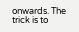onwards. The trick is to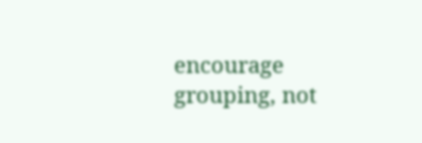encourage grouping, not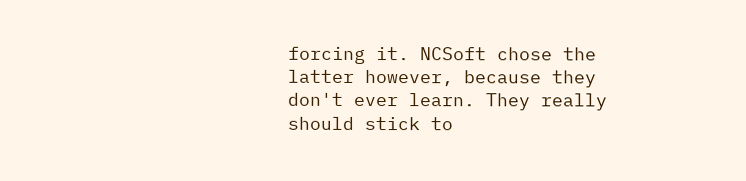forcing it. NCSoft chose the latter however, because they don't ever learn. They really should stick to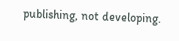publishing, not developing.